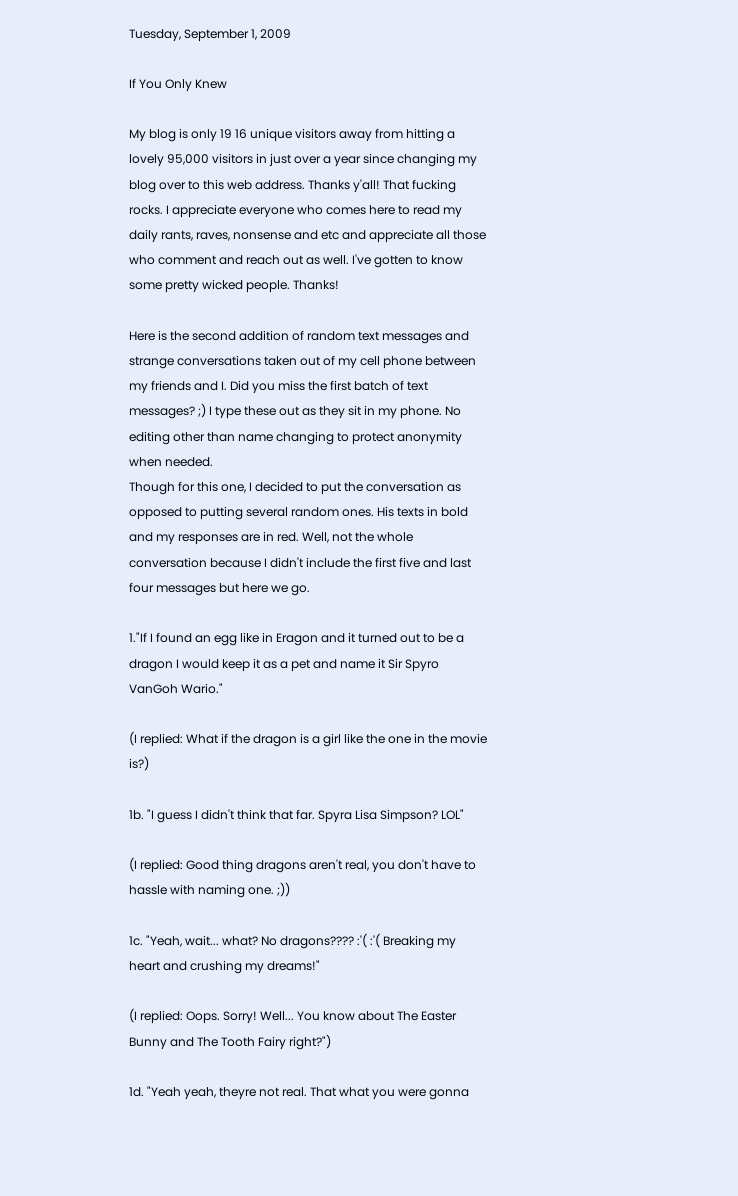Tuesday, September 1, 2009

If You Only Knew

My blog is only 19 16 unique visitors away from hitting a lovely 95,000 visitors in just over a year since changing my blog over to this web address. Thanks y'all! That fucking rocks. I appreciate everyone who comes here to read my daily rants, raves, nonsense and etc and appreciate all those who comment and reach out as well. I've gotten to know some pretty wicked people. Thanks!

Here is the second addition of random text messages and strange conversations taken out of my cell phone between my friends and I. Did you miss the first batch of text messages? ;) I type these out as they sit in my phone. No editing other than name changing to protect anonymity when needed.
Though for this one, I decided to put the conversation as opposed to putting several random ones. His texts in bold and my responses are in red. Well, not the whole conversation because I didn't include the first five and last four messages but here we go.

1."If I found an egg like in Eragon and it turned out to be a dragon I would keep it as a pet and name it Sir Spyro VanGoh Wario."

(I replied: What if the dragon is a girl like the one in the movie is?)

1b. "I guess I didn't think that far. Spyra Lisa Simpson? LOL"

(I replied: Good thing dragons aren't real, you don't have to hassle with naming one. ;))

1c. "Yeah, wait... what? No dragons???? :'( :'( Breaking my heart and crushing my dreams!"

(I replied: Oops. Sorry! Well... You know about The Easter Bunny and The Tooth Fairy right?")

1d. "Yeah yeah, theyre not real. That what you were gonna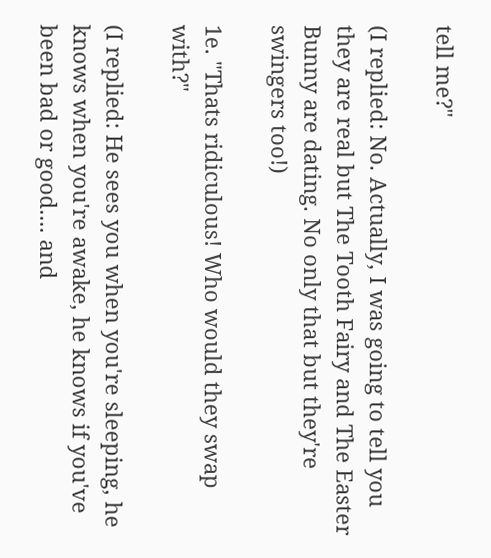tell me?"

(I replied: No. Actually, I was going to tell you they are real but The Tooth Fairy and The Easter Bunny are dating. No only that but they're swingers too!)

1e. "Thats ridiculous! Who would they swap with?"

(I replied: He sees you when you're sleeping, he knows when you're awake, he knows if you've been bad or good.... and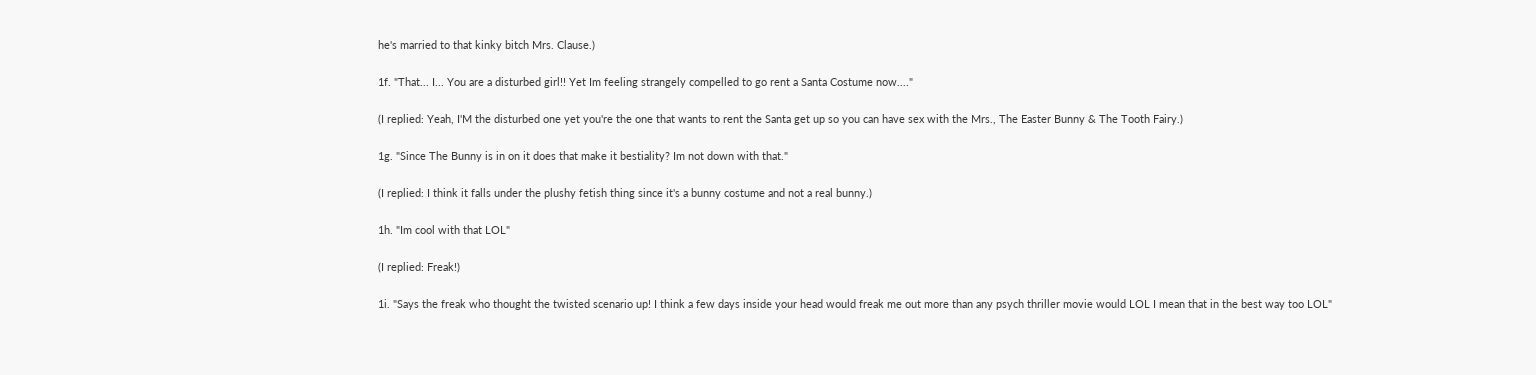he's married to that kinky bitch Mrs. Clause.)

1f. "That... I... You are a disturbed girl!! Yet Im feeling strangely compelled to go rent a Santa Costume now...."

(I replied: Yeah, I'M the disturbed one yet you're the one that wants to rent the Santa get up so you can have sex with the Mrs., The Easter Bunny & The Tooth Fairy.)

1g. "Since The Bunny is in on it does that make it bestiality? Im not down with that."

(I replied: I think it falls under the plushy fetish thing since it's a bunny costume and not a real bunny.)

1h. "Im cool with that LOL"

(I replied: Freak!)

1i. "Says the freak who thought the twisted scenario up! I think a few days inside your head would freak me out more than any psych thriller movie would LOL I mean that in the best way too LOL"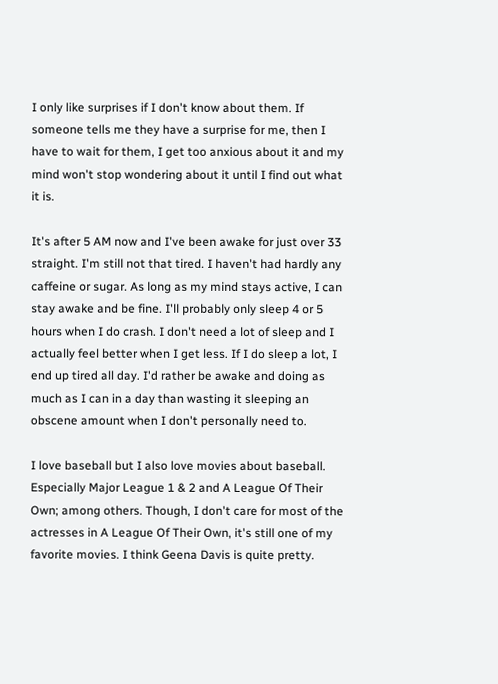I only like surprises if I don't know about them. If someone tells me they have a surprise for me, then I have to wait for them, I get too anxious about it and my mind won't stop wondering about it until I find out what it is.

It's after 5 AM now and I've been awake for just over 33 straight. I'm still not that tired. I haven't had hardly any caffeine or sugar. As long as my mind stays active, I can stay awake and be fine. I'll probably only sleep 4 or 5 hours when I do crash. I don't need a lot of sleep and I actually feel better when I get less. If I do sleep a lot, I end up tired all day. I'd rather be awake and doing as much as I can in a day than wasting it sleeping an obscene amount when I don't personally need to.

I love baseball but I also love movies about baseball. Especially Major League 1 & 2 and A League Of Their Own; among others. Though, I don't care for most of the actresses in A League Of Their Own, it's still one of my favorite movies. I think Geena Davis is quite pretty.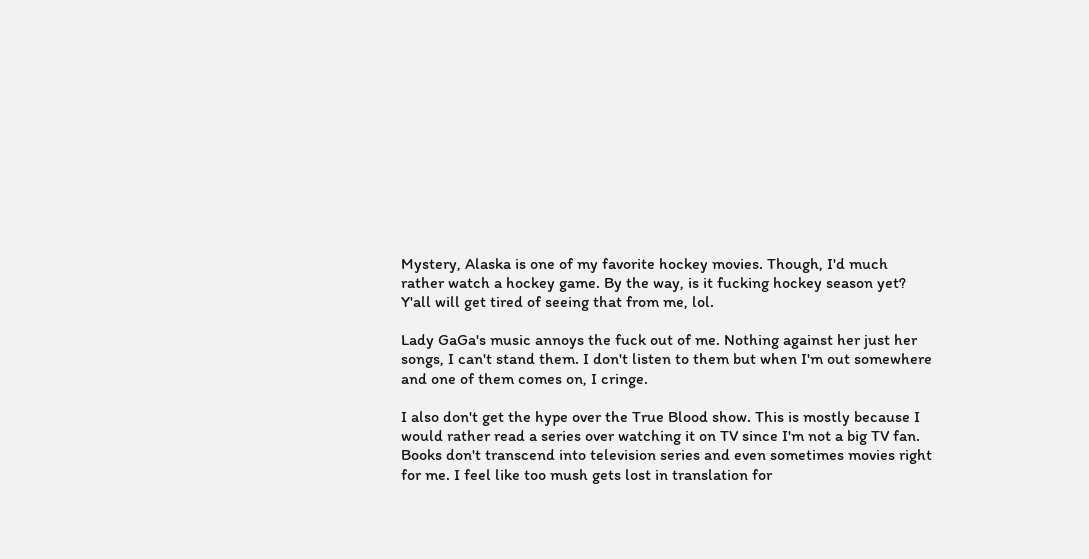Mystery, Alaska is one of my favorite hockey movies. Though, I'd much rather watch a hockey game. By the way, is it fucking hockey season yet? Y'all will get tired of seeing that from me, lol.

Lady GaGa's music annoys the fuck out of me. Nothing against her just her songs, I can't stand them. I don't listen to them but when I'm out somewhere and one of them comes on, I cringe.

I also don't get the hype over the True Blood show. This is mostly because I would rather read a series over watching it on TV since I'm not a big TV fan. Books don't transcend into television series and even sometimes movies right for me. I feel like too mush gets lost in translation for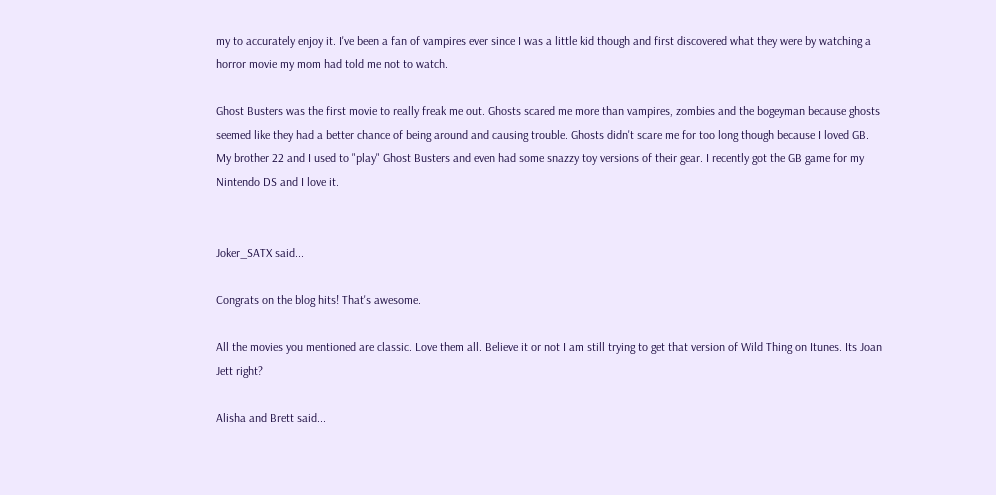my to accurately enjoy it. I've been a fan of vampires ever since I was a little kid though and first discovered what they were by watching a horror movie my mom had told me not to watch.

Ghost Busters was the first movie to really freak me out. Ghosts scared me more than vampires, zombies and the bogeyman because ghosts seemed like they had a better chance of being around and causing trouble. Ghosts didn't scare me for too long though because I loved GB. My brother 22 and I used to "play" Ghost Busters and even had some snazzy toy versions of their gear. I recently got the GB game for my Nintendo DS and I love it.


Joker_SATX said...

Congrats on the blog hits! That's awesome.

All the movies you mentioned are classic. Love them all. Believe it or not I am still trying to get that version of Wild Thing on Itunes. Its Joan Jett right?

Alisha and Brett said...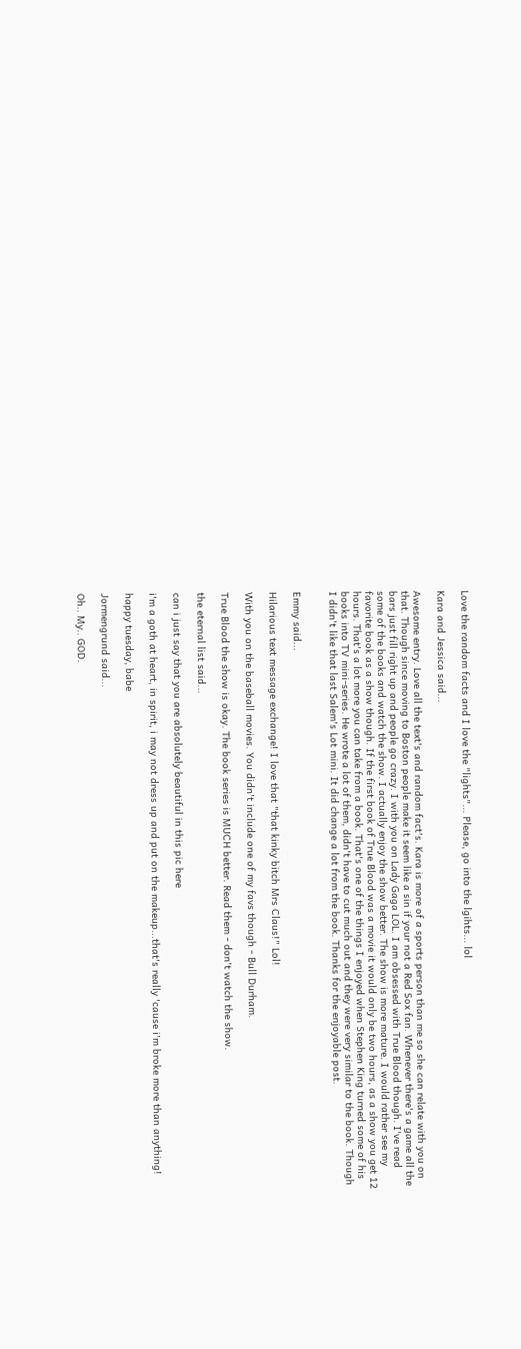Love the random facts and I love the "lights"... Please, go into the lgihts... lol

Kara and Jessica said...

Awesome entry. Love all the text's and random fact's. Kara is more of a sports person than me so she can relate with you on that. Though since moving to Boston people make it seem like a sin if your not a Red Sox fan. Whenever there's a game all the bars just fill right up and people go crazy. I with you on Lady Gaga LOL. I am obsessed with True Blood though. I've read some of the books and watch the show. I actually enjoy the show better. The show is more mature. I would rather see my favorite book as a show though. If the first book of True Blood was a movie it would only be two hours, as a show you get 12 hours. That's a lot more you can take from a book. That's one of the things I enjoyed when Stephen King turned some of his books into TV mini-series. He wrote a lot of them, didn't have to cut much out and they were very similar to the book. Though I didn't like that last Salem's Lot mini. It did change a lot from the book. Thanks for the enjoyable post.


Emmy said...

Hilarious text message exchange! I love that "that kinky bitch Mrs Claus!" Lol!

With you on the baseball movies. You didn't include one of my favs though - Bull Durham.

True Blood the show is okay. The book series is MUCH better. Read them - don't watch the show.

the eternal list said...

can i just say that you are absolutely beautiful in this pic here

i'm a goth at heart, in spirit, i may not dress up and put on the makeup...that's really 'cause i'm broke more than anything!

happy tuesday, babe

Jormengrund said...

Oh.. My.. GOD.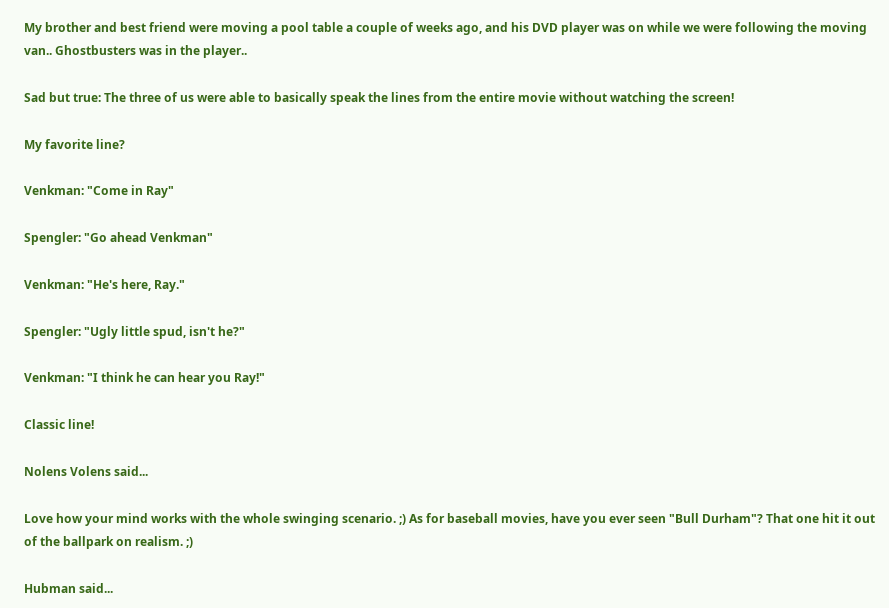My brother and best friend were moving a pool table a couple of weeks ago, and his DVD player was on while we were following the moving van.. Ghostbusters was in the player..

Sad but true: The three of us were able to basically speak the lines from the entire movie without watching the screen!

My favorite line?

Venkman: "Come in Ray"

Spengler: "Go ahead Venkman"

Venkman: "He's here, Ray."

Spengler: "Ugly little spud, isn't he?"

Venkman: "I think he can hear you Ray!"

Classic line!

Nolens Volens said...

Love how your mind works with the whole swinging scenario. ;) As for baseball movies, have you ever seen "Bull Durham"? That one hit it out of the ballpark on realism. ;)

Hubman said...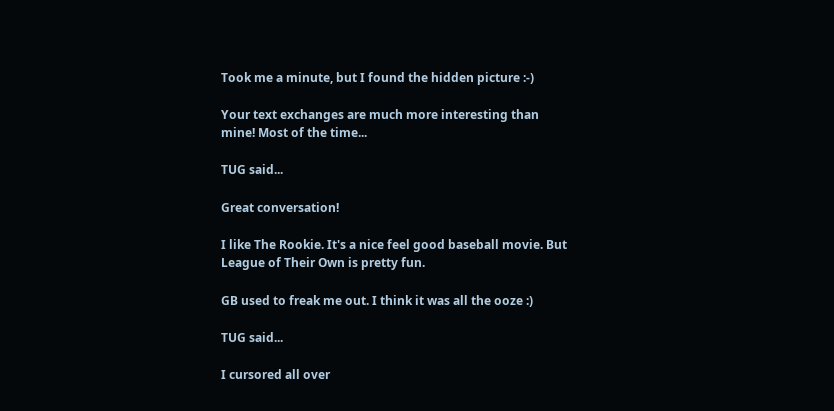Took me a minute, but I found the hidden picture :-)

Your text exchanges are much more interesting than mine! Most of the time...

TUG said...

Great conversation!

I like The Rookie. It's a nice feel good baseball movie. But League of Their Own is pretty fun.

GB used to freak me out. I think it was all the ooze :)

TUG said...

I cursored all over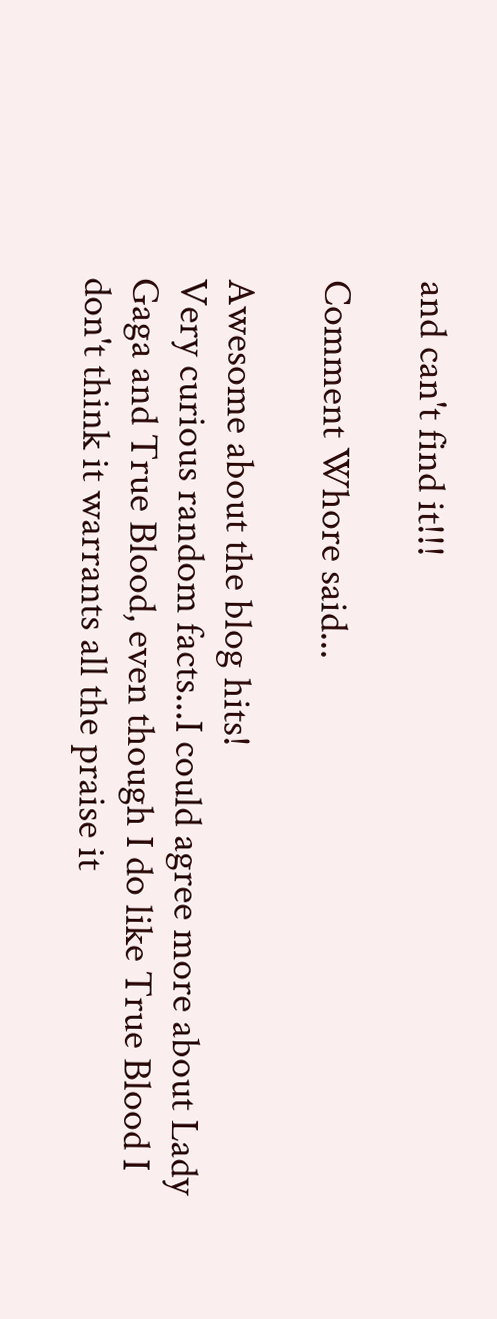and can't find it!!!

Comment Whore said...

Awesome about the blog hits!
Very curious random facts...I could agree more about Lady Gaga and True Blood, even though I do like True Blood I don't think it warrants all the praise it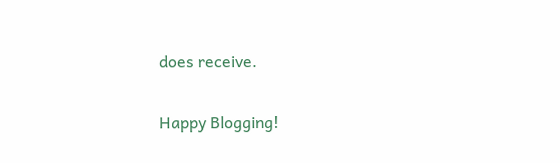does receive.

Happy Blogging!